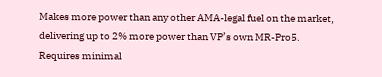Makes more power than any other AMA-legal fuel on the market, delivering up to 2% more power than VP’s own MR-Pro5. Requires minimal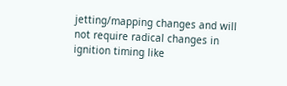jetting/mapping changes and will not require radical changes in ignition timing like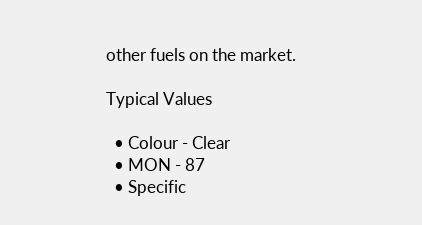other fuels on the market.

Typical Values

  • Colour - Clear
  • MON - 87
  • Specific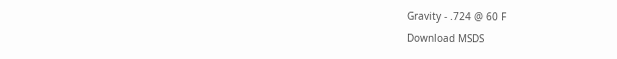Gravity - .724 @ 60 F
Download MSDS